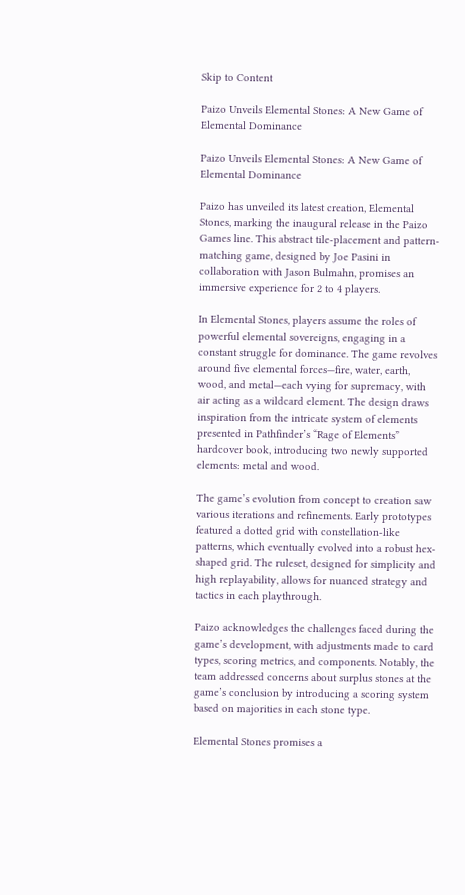Skip to Content

Paizo Unveils Elemental Stones: A New Game of Elemental Dominance

Paizo Unveils Elemental Stones: A New Game of Elemental Dominance

Paizo has unveiled its latest creation, Elemental Stones, marking the inaugural release in the Paizo Games line. This abstract tile-placement and pattern-matching game, designed by Joe Pasini in collaboration with Jason Bulmahn, promises an immersive experience for 2 to 4 players.

In Elemental Stones, players assume the roles of powerful elemental sovereigns, engaging in a constant struggle for dominance. The game revolves around five elemental forces—fire, water, earth, wood, and metal—each vying for supremacy, with air acting as a wildcard element. The design draws inspiration from the intricate system of elements presented in Pathfinder’s “Rage of Elements” hardcover book, introducing two newly supported elements: metal and wood.

The game’s evolution from concept to creation saw various iterations and refinements. Early prototypes featured a dotted grid with constellation-like patterns, which eventually evolved into a robust hex-shaped grid. The ruleset, designed for simplicity and high replayability, allows for nuanced strategy and tactics in each playthrough.

Paizo acknowledges the challenges faced during the game’s development, with adjustments made to card types, scoring metrics, and components. Notably, the team addressed concerns about surplus stones at the game’s conclusion by introducing a scoring system based on majorities in each stone type.

Elemental Stones promises a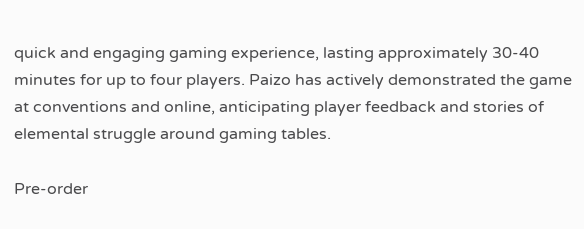quick and engaging gaming experience, lasting approximately 30-40 minutes for up to four players. Paizo has actively demonstrated the game at conventions and online, anticipating player feedback and stories of elemental struggle around gaming tables.

Pre-order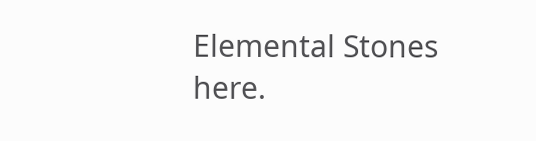Elemental Stones here.